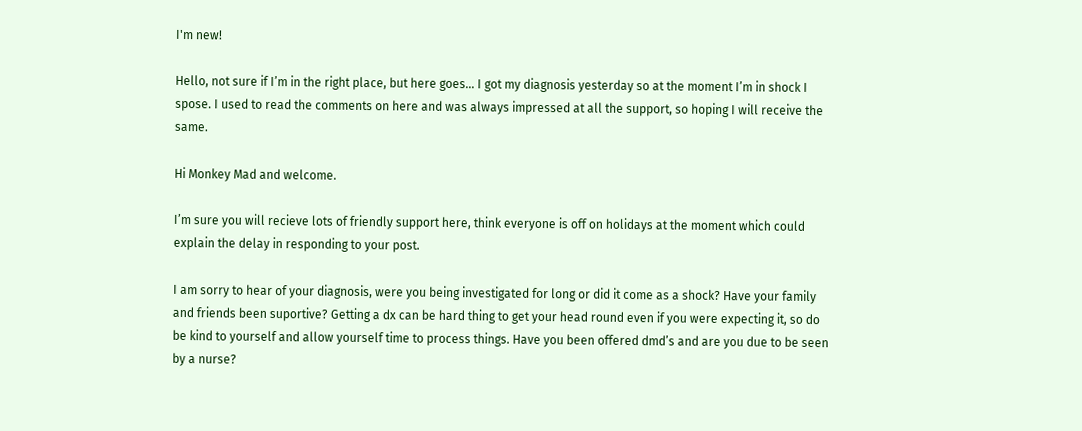I'm new!

Hello, not sure if I’m in the right place, but here goes… I got my diagnosis yesterday so at the moment I’m in shock I spose. I used to read the comments on here and was always impressed at all the support, so hoping I will receive the same.

Hi Monkey Mad and welcome.

I’m sure you will recieve lots of friendly support here, think everyone is off on holidays at the moment which could explain the delay in responding to your post.

I am sorry to hear of your diagnosis, were you being investigated for long or did it come as a shock? Have your family and friends been suportive? Getting a dx can be hard thing to get your head round even if you were expecting it, so do be kind to yourself and allow yourself time to process things. Have you been offered dmd’s and are you due to be seen by a nurse?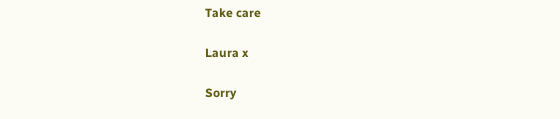Take care

Laura x

Sorry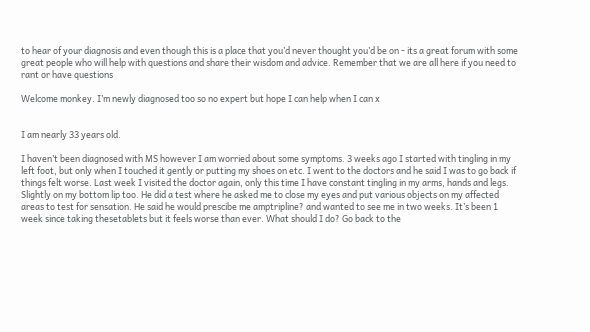to hear of your diagnosis and even though this is a place that you’d never thought you’d be on - its a great forum with some great people who will help with questions and share their wisdom and advice. Remember that we are all here if you need to rant or have questions

Welcome monkey. I’m newly diagnosed too so no expert but hope I can help when I can x


I am nearly 33 years old.

I haven’t been diagnosed with MS however I am worried about some symptoms. 3 weeks ago I started with tingling in my left foot, but only when I touched it gently or putting my shoes on etc. I went to the doctors and he said I was to go back if things felt worse. Last week I visited the doctor again, only this time I have constant tingling in my arms, hands and legs. Slightly on my bottom lip too. He did a test where he asked me to close my eyes and put various objects on my affected areas to test for sensation. He said he would prescibe me amptripline? and wanted to see me in two weeks. It’s been 1 week since taking thesetablets but it feels worse than ever. What should I do? Go back to the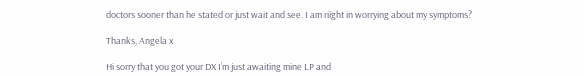doctors sooner than he stated or just wait and see. I am riight in worrying about my symptoms?

Thanks, Angela x

Hi sorry that you got your DX I’m just awaiting mine LP and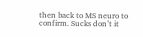then back to MS neuro to confirm. Sucks don’t it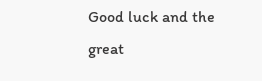Good luck and the great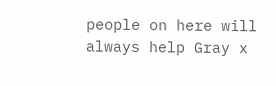people on here will always help Gray x